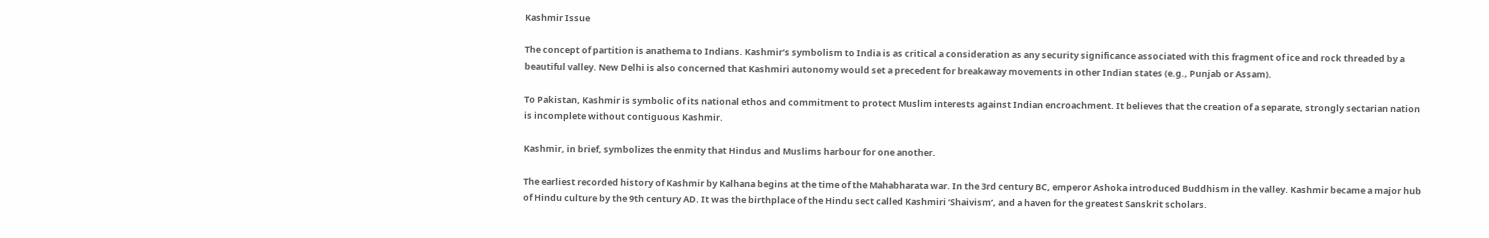Kashmir Issue

The concept of partition is anathema to Indians. Kashmir’s symbolism to India is as critical a consideration as any security significance associated with this fragment of ice and rock threaded by a beautiful valley. New Delhi is also concerned that Kashmiri autonomy would set a precedent for breakaway movements in other Indian states (e.g., Punjab or Assam).

To Pakistan, Kashmir is symbolic of its national ethos and commitment to protect Muslim interests against Indian encroachment. It believes that the creation of a separate, strongly sectarian nation is incomplete without contiguous Kashmir.

Kashmir, in brief, symbolizes the enmity that Hindus and Muslims harbour for one another.

The earliest recorded history of Kashmir by Kalhana begins at the time of the Mahabharata war. In the 3rd century BC, emperor Ashoka introduced Buddhism in the valley. Kashmir became a major hub of Hindu culture by the 9th century AD. It was the birthplace of the Hindu sect called Kashmiri ‘Shaivism’, and a haven for the greatest Sanskrit scholars.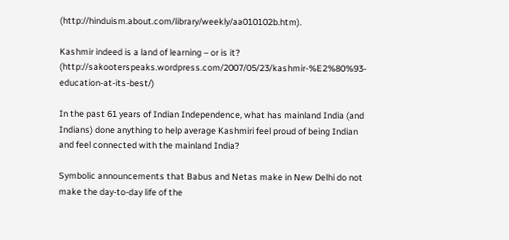(http://hinduism.about.com/library/weekly/aa010102b.htm).

Kashmir indeed is a land of learning – or is it? (http://sakooterspeaks.wordpress.com/2007/05/23/kashmir-%E2%80%93-education-at-its-best/)

In the past 61 years of Indian Independence, what has mainland India (and Indians) done anything to help average Kashmiri feel proud of being Indian and feel connected with the mainland India?

Symbolic announcements that Babus and Netas make in New Delhi do not make the day-to-day life of the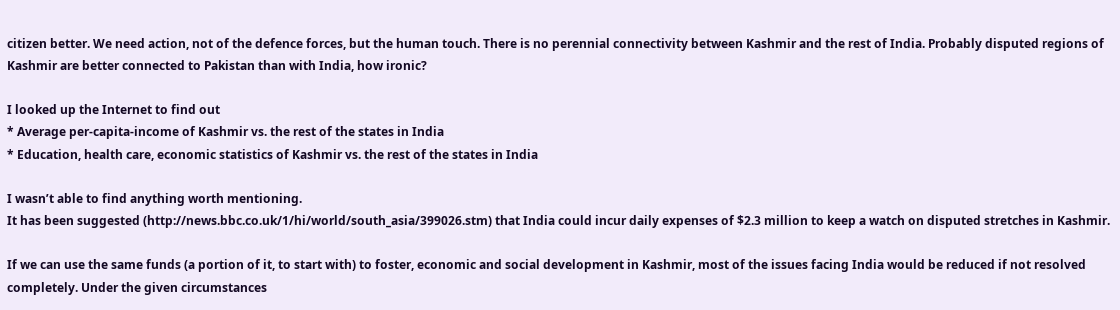citizen better. We need action, not of the defence forces, but the human touch. There is no perennial connectivity between Kashmir and the rest of India. Probably disputed regions of Kashmir are better connected to Pakistan than with India, how ironic?

I looked up the Internet to find out
* Average per-capita-income of Kashmir vs. the rest of the states in India
* Education, health care, economic statistics of Kashmir vs. the rest of the states in India

I wasn’t able to find anything worth mentioning.
It has been suggested (http://news.bbc.co.uk/1/hi/world/south_asia/399026.stm) that India could incur daily expenses of $2.3 million to keep a watch on disputed stretches in Kashmir.

If we can use the same funds (a portion of it, to start with) to foster, economic and social development in Kashmir, most of the issues facing India would be reduced if not resolved completely. Under the given circumstances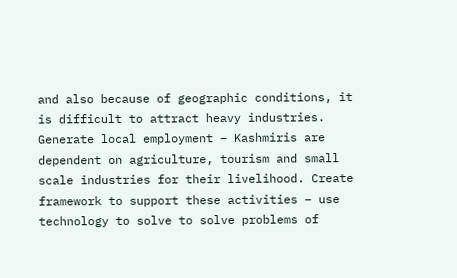and also because of geographic conditions, it is difficult to attract heavy industries. Generate local employment – Kashmiris are dependent on agriculture, tourism and small scale industries for their livelihood. Create framework to support these activities – use technology to solve to solve problems of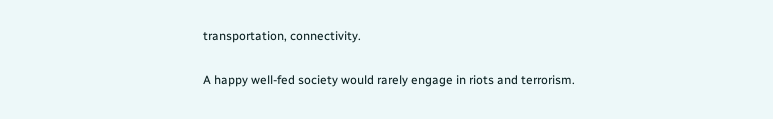transportation, connectivity.

A happy well-fed society would rarely engage in riots and terrorism.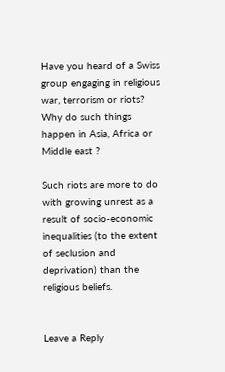Have you heard of a Swiss group engaging in religious war, terrorism or riots? Why do such things happen in Asia, Africa or Middle east ?

Such riots are more to do with growing unrest as a result of socio-economic inequalities (to the extent of seclusion and deprivation) than the religious beliefs.


Leave a Reply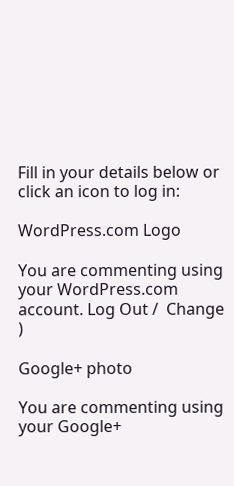Fill in your details below or click an icon to log in:

WordPress.com Logo

You are commenting using your WordPress.com account. Log Out /  Change )

Google+ photo

You are commenting using your Google+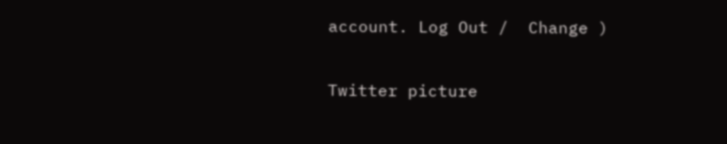account. Log Out /  Change )

Twitter picture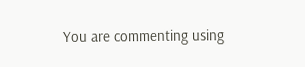You are commenting using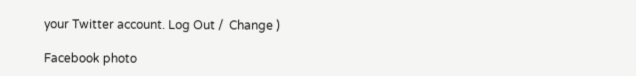your Twitter account. Log Out /  Change )

Facebook photo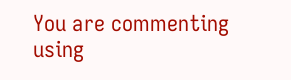You are commenting using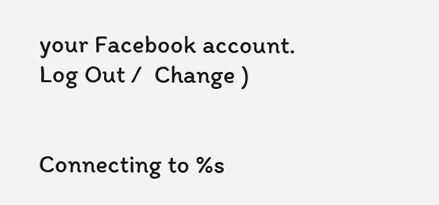your Facebook account. Log Out /  Change )


Connecting to %s